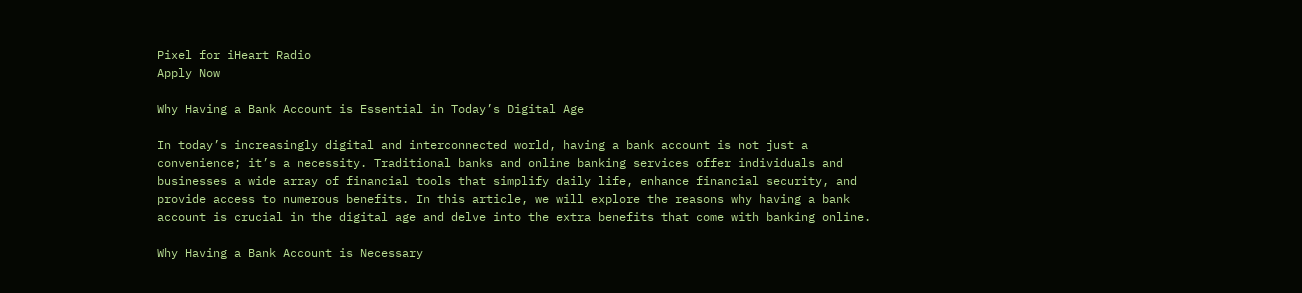Pixel for iHeart Radio
Apply Now

Why Having a Bank Account is Essential in Today’s Digital Age

In today’s increasingly digital and interconnected world, having a bank account is not just a convenience; it’s a necessity. Traditional banks and online banking services offer individuals and businesses a wide array of financial tools that simplify daily life, enhance financial security, and provide access to numerous benefits. In this article, we will explore the reasons why having a bank account is crucial in the digital age and delve into the extra benefits that come with banking online.

Why Having a Bank Account is Necessary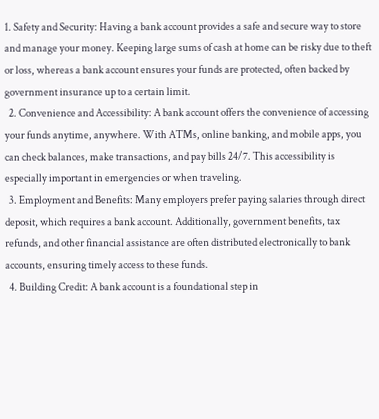1. Safety and Security: Having a bank account provides a safe and secure way to store and manage your money. Keeping large sums of cash at home can be risky due to theft or loss, whereas a bank account ensures your funds are protected, often backed by government insurance up to a certain limit.
  2. Convenience and Accessibility: A bank account offers the convenience of accessing your funds anytime, anywhere. With ATMs, online banking, and mobile apps, you can check balances, make transactions, and pay bills 24/7. This accessibility is especially important in emergencies or when traveling.
  3. Employment and Benefits: Many employers prefer paying salaries through direct deposit, which requires a bank account. Additionally, government benefits, tax refunds, and other financial assistance are often distributed electronically to bank accounts, ensuring timely access to these funds.
  4. Building Credit: A bank account is a foundational step in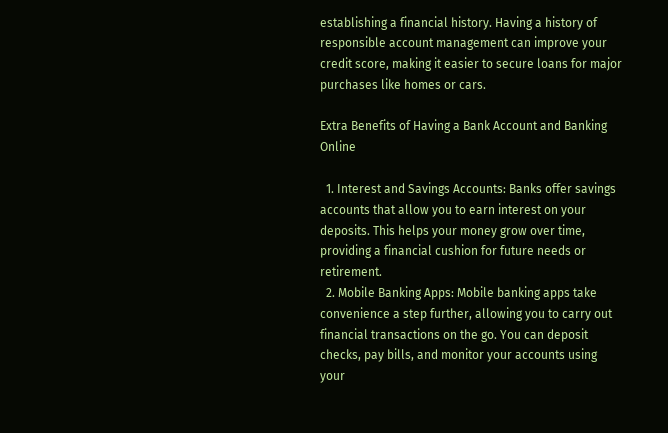establishing a financial history. Having a history of responsible account management can improve your credit score, making it easier to secure loans for major purchases like homes or cars.

Extra Benefits of Having a Bank Account and Banking Online

  1. Interest and Savings Accounts: Banks offer savings accounts that allow you to earn interest on your deposits. This helps your money grow over time, providing a financial cushion for future needs or retirement.
  2. Mobile Banking Apps: Mobile banking apps take convenience a step further, allowing you to carry out financial transactions on the go. You can deposit checks, pay bills, and monitor your accounts using your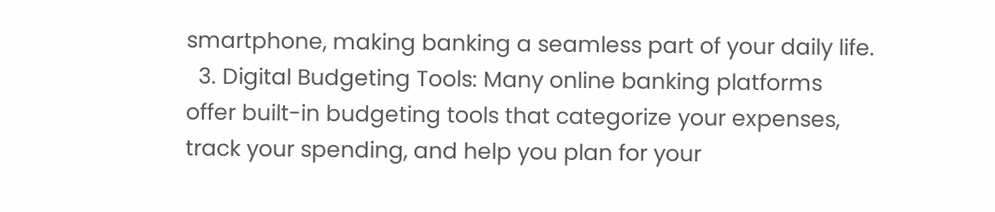smartphone, making banking a seamless part of your daily life.
  3. Digital Budgeting Tools: Many online banking platforms offer built-in budgeting tools that categorize your expenses, track your spending, and help you plan for your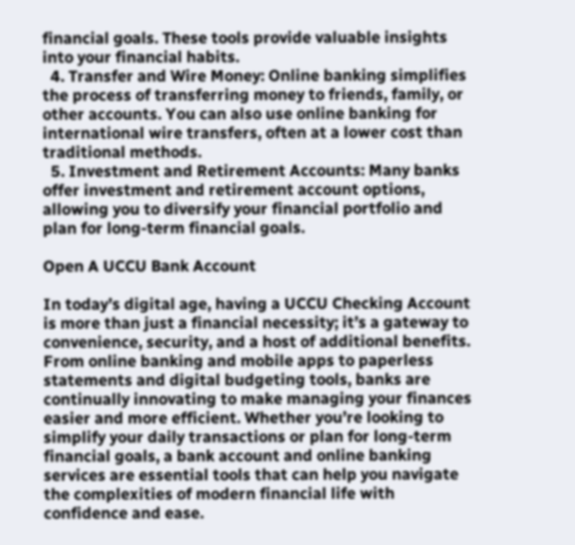financial goals. These tools provide valuable insights into your financial habits.
  4. Transfer and Wire Money: Online banking simplifies the process of transferring money to friends, family, or other accounts. You can also use online banking for international wire transfers, often at a lower cost than traditional methods.
  5. Investment and Retirement Accounts: Many banks offer investment and retirement account options, allowing you to diversify your financial portfolio and plan for long-term financial goals.

Open A UCCU Bank Account

In today’s digital age, having a UCCU Checking Account is more than just a financial necessity; it’s a gateway to convenience, security, and a host of additional benefits. From online banking and mobile apps to paperless statements and digital budgeting tools, banks are continually innovating to make managing your finances easier and more efficient. Whether you’re looking to simplify your daily transactions or plan for long-term financial goals, a bank account and online banking services are essential tools that can help you navigate the complexities of modern financial life with confidence and ease.